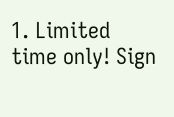1. Limited time only! Sign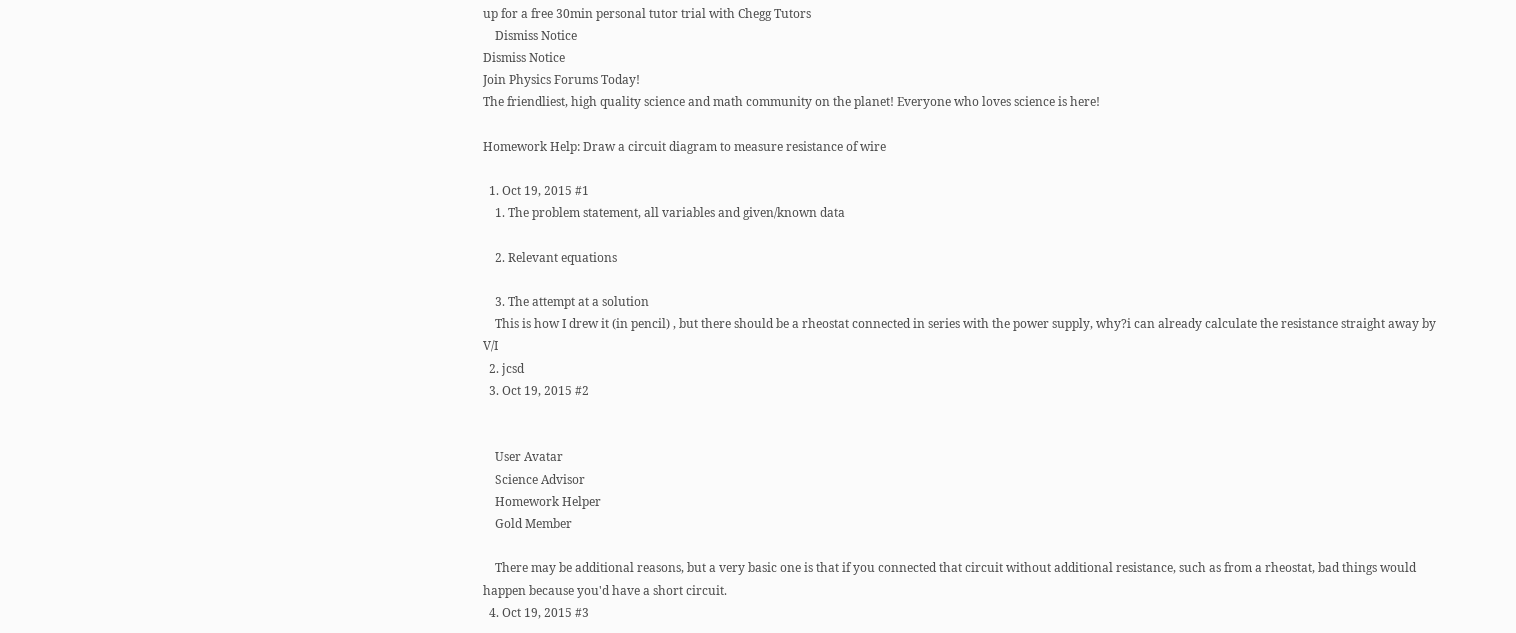up for a free 30min personal tutor trial with Chegg Tutors
    Dismiss Notice
Dismiss Notice
Join Physics Forums Today!
The friendliest, high quality science and math community on the planet! Everyone who loves science is here!

Homework Help: Draw a circuit diagram to measure resistance of wire

  1. Oct 19, 2015 #1
    1. The problem statement, all variables and given/known data

    2. Relevant equations

    3. The attempt at a solution
    This is how I drew it (in pencil) , but there should be a rheostat connected in series with the power supply, why?i can already calculate the resistance straight away by V/I
  2. jcsd
  3. Oct 19, 2015 #2


    User Avatar
    Science Advisor
    Homework Helper
    Gold Member

    There may be additional reasons, but a very basic one is that if you connected that circuit without additional resistance, such as from a rheostat, bad things would happen because you'd have a short circuit.
  4. Oct 19, 2015 #3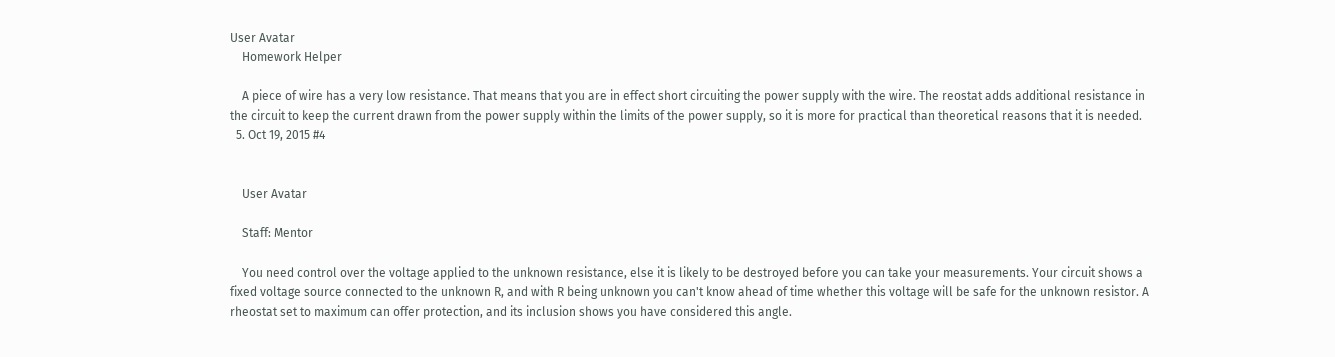User Avatar
    Homework Helper

    A piece of wire has a very low resistance. That means that you are in effect short circuiting the power supply with the wire. The reostat adds additional resistance in the circuit to keep the current drawn from the power supply within the limits of the power supply, so it is more for practical than theoretical reasons that it is needed.
  5. Oct 19, 2015 #4


    User Avatar

    Staff: Mentor

    You need control over the voltage applied to the unknown resistance, else it is likely to be destroyed before you can take your measurements. Your circuit shows a fixed voltage source connected to the unknown R, and with R being unknown you can't know ahead of time whether this voltage will be safe for the unknown resistor. A rheostat set to maximum can offer protection, and its inclusion shows you have considered this angle.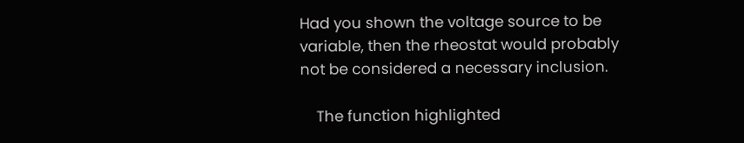Had you shown the voltage source to be variable, then the rheostat would probably not be considered a necessary inclusion.

    The function highlighted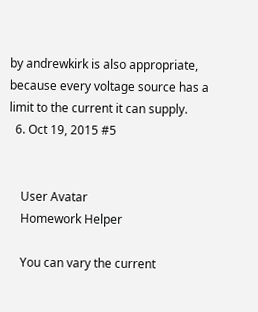by andrewkirk is also appropriate, because every voltage source has a limit to the current it can supply.
  6. Oct 19, 2015 #5


    User Avatar
    Homework Helper

    You can vary the current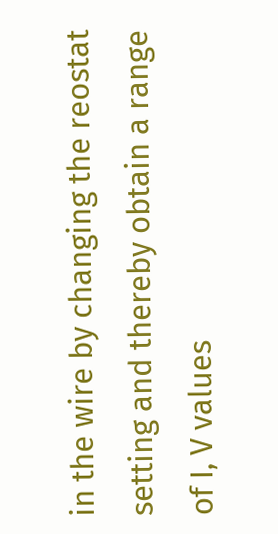in the wire by changing the reostat setting and thereby obtain a range of I, V values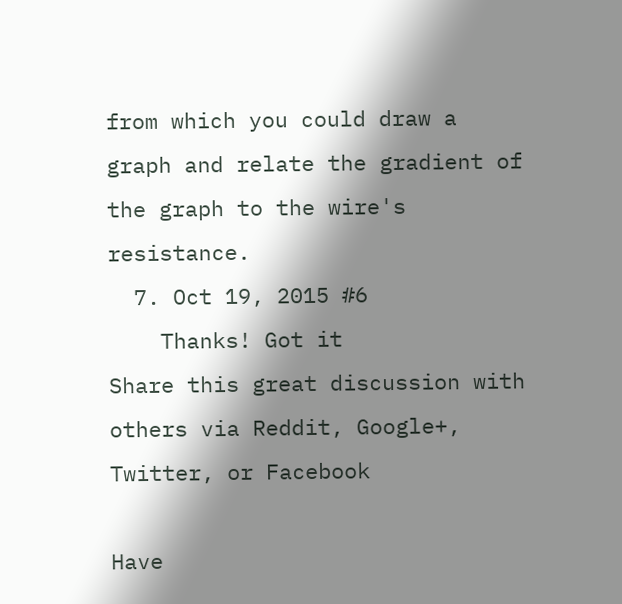from which you could draw a graph and relate the gradient of the graph to the wire's resistance.
  7. Oct 19, 2015 #6
    Thanks! Got it
Share this great discussion with others via Reddit, Google+, Twitter, or Facebook

Have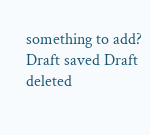something to add?
Draft saved Draft deleted